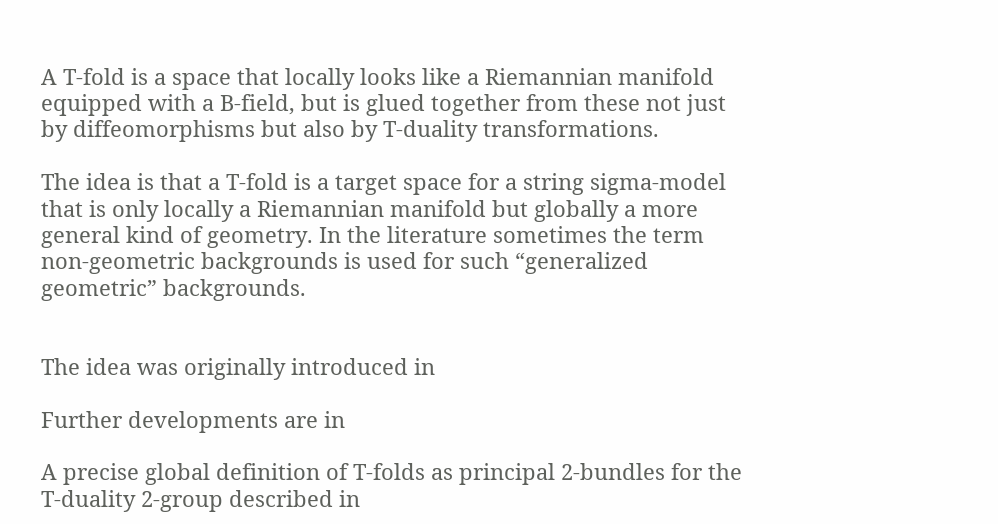A T-fold is a space that locally looks like a Riemannian manifold equipped with a B-field, but is glued together from these not just by diffeomorphisms but also by T-duality transformations.

The idea is that a T-fold is a target space for a string sigma-model that is only locally a Riemannian manifold but globally a more general kind of geometry. In the literature sometimes the term non-geometric backgrounds is used for such “generalized geometric” backgrounds.


The idea was originally introduced in

Further developments are in

A precise global definition of T-folds as principal 2-bundles for the T-duality 2-group described in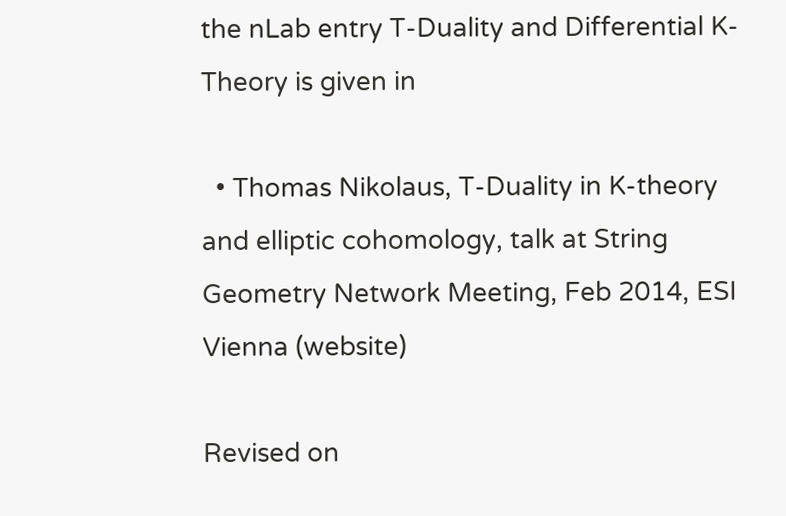the nLab entry T-Duality and Differential K-Theory is given in

  • Thomas Nikolaus, T-Duality in K-theory and elliptic cohomology, talk at String Geometry Network Meeting, Feb 2014, ESI Vienna (website)

Revised on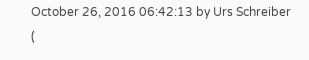October 26, 2016 06:42:13 by Urs Schreiber (